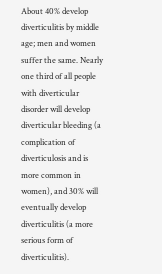About 40% develop diverticulitis by middle age; men and women suffer the same. Nearly one third of all people with diverticular disorder will develop diverticular bleeding (a complication of diverticulosis and is more common in women), and 30% will eventually develop diverticulitis (a more serious form of diverticulitis).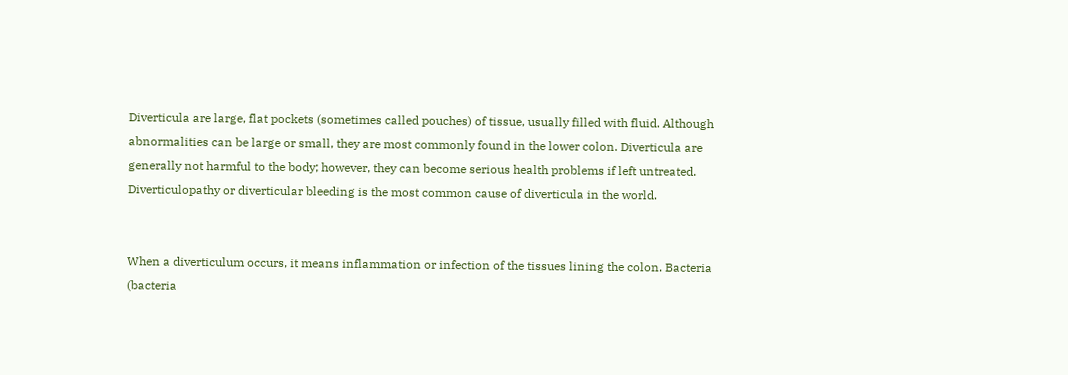Diverticula are large, flat pockets (sometimes called pouches) of tissue, usually filled with fluid. Although abnormalities can be large or small, they are most commonly found in the lower colon. Diverticula are generally not harmful to the body; however, they can become serious health problems if left untreated. Diverticulopathy or diverticular bleeding is the most common cause of diverticula in the world.


When a diverticulum occurs, it means inflammation or infection of the tissues lining the colon. Bacteria (bacteria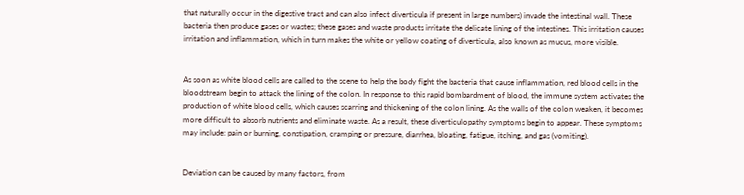that naturally occur in the digestive tract and can also infect diverticula if present in large numbers) invade the intestinal wall. These bacteria then produce gases or wastes; these gases and waste products irritate the delicate lining of the intestines. This irritation causes irritation and inflammation, which in turn makes the white or yellow coating of diverticula, also known as mucus, more visible.


As soon as white blood cells are called to the scene to help the body fight the bacteria that cause inflammation, red blood cells in the bloodstream begin to attack the lining of the colon. In response to this rapid bombardment of blood, the immune system activates the production of white blood cells, which causes scarring and thickening of the colon lining. As the walls of the colon weaken, it becomes more difficult to absorb nutrients and eliminate waste. As a result, these diverticulopathy symptoms begin to appear. These symptoms may include: pain or burning, constipation, cramping or pressure, diarrhea, bloating, fatigue, itching, and gas (vomiting).


Deviation can be caused by many factors, from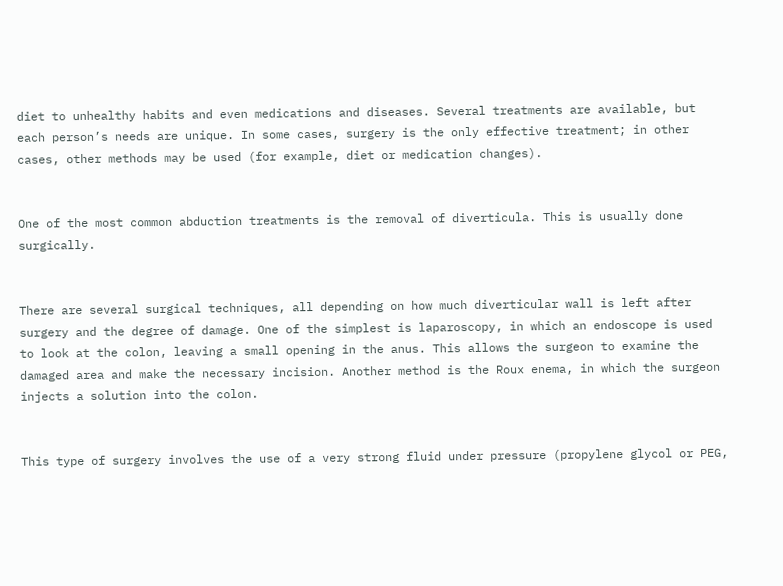diet to unhealthy habits and even medications and diseases. Several treatments are available, but each person’s needs are unique. In some cases, surgery is the only effective treatment; in other cases, other methods may be used (for example, diet or medication changes).


One of the most common abduction treatments is the removal of diverticula. This is usually done surgically.


There are several surgical techniques, all depending on how much diverticular wall is left after surgery and the degree of damage. One of the simplest is laparoscopy, in which an endoscope is used to look at the colon, leaving a small opening in the anus. This allows the surgeon to examine the damaged area and make the necessary incision. Another method is the Roux enema, in which the surgeon injects a solution into the colon.


This type of surgery involves the use of a very strong fluid under pressure (propylene glycol or PEG,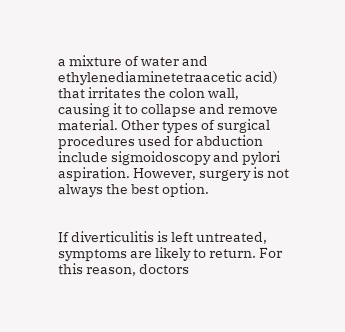a mixture of water and ethylenediaminetetraacetic acid) that irritates the colon wall, causing it to collapse and remove material. Other types of surgical procedures used for abduction include sigmoidoscopy and pylori aspiration. However, surgery is not always the best option.


If diverticulitis is left untreated, symptoms are likely to return. For this reason, doctors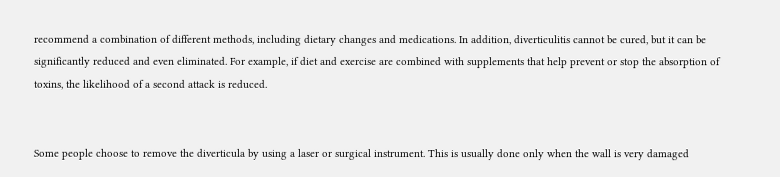recommend a combination of different methods, including dietary changes and medications. In addition, diverticulitis cannot be cured, but it can be significantly reduced and even eliminated. For example, if diet and exercise are combined with supplements that help prevent or stop the absorption of toxins, the likelihood of a second attack is reduced.


Some people choose to remove the diverticula by using a laser or surgical instrument. This is usually done only when the wall is very damaged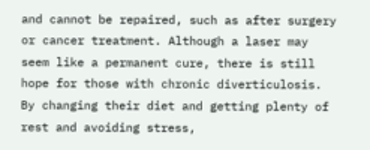and cannot be repaired, such as after surgery or cancer treatment. Although a laser may seem like a permanent cure, there is still hope for those with chronic diverticulosis. By changing their diet and getting plenty of rest and avoiding stress,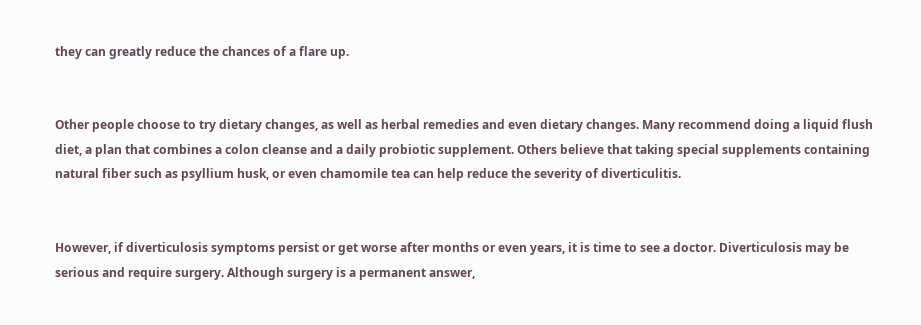they can greatly reduce the chances of a flare up.


Other people choose to try dietary changes, as well as herbal remedies and even dietary changes. Many recommend doing a liquid flush diet, a plan that combines a colon cleanse and a daily probiotic supplement. Others believe that taking special supplements containing natural fiber such as psyllium husk, or even chamomile tea can help reduce the severity of diverticulitis.


However, if diverticulosis symptoms persist or get worse after months or even years, it is time to see a doctor. Diverticulosis may be serious and require surgery. Although surgery is a permanent answer,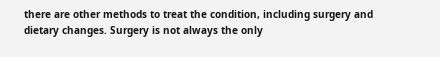there are other methods to treat the condition, including surgery and dietary changes. Surgery is not always the only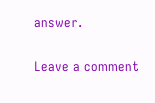answer.

Leave a comment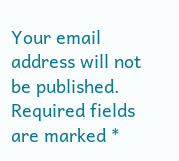Your email address will not be published. Required fields are marked *